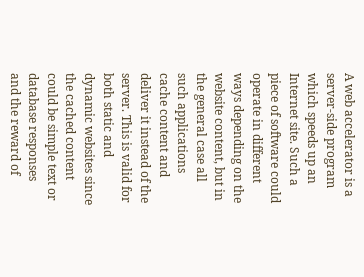A web accelerator is a server-side program which speeds up an Internet site. Such a piece of software could operate in different ways depending on the website content, but in the general case all such applications cache content and deliver it instead of the server. This is valid for both static and dynamic websites since the cached content could be simple text or database responses and the reward of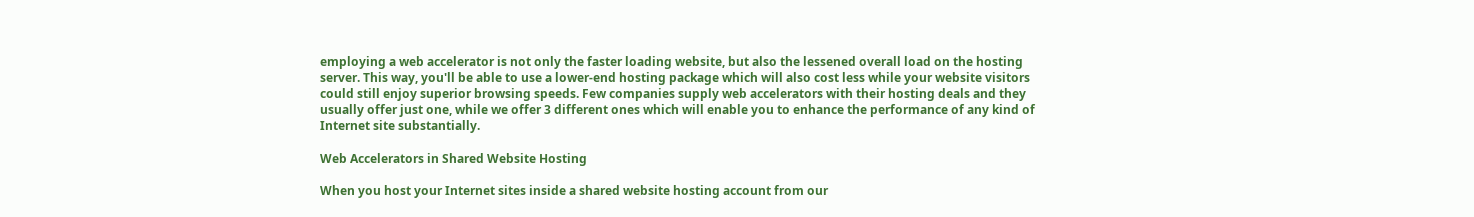employing a web accelerator is not only the faster loading website, but also the lessened overall load on the hosting server. This way, you'll be able to use a lower-end hosting package which will also cost less while your website visitors could still enjoy superior browsing speeds. Few companies supply web accelerators with their hosting deals and they usually offer just one, while we offer 3 different ones which will enable you to enhance the performance of any kind of Internet site substantially.

Web Accelerators in Shared Website Hosting

When you host your Internet sites inside a shared website hosting account from our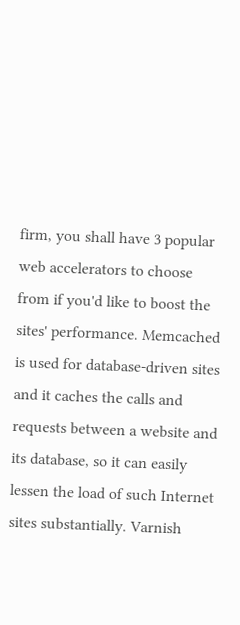firm, you shall have 3 popular web accelerators to choose from if you'd like to boost the sites' performance. Memcached is used for database-driven sites and it caches the calls and requests between a website and its database, so it can easily lessen the load of such Internet sites substantially. Varnish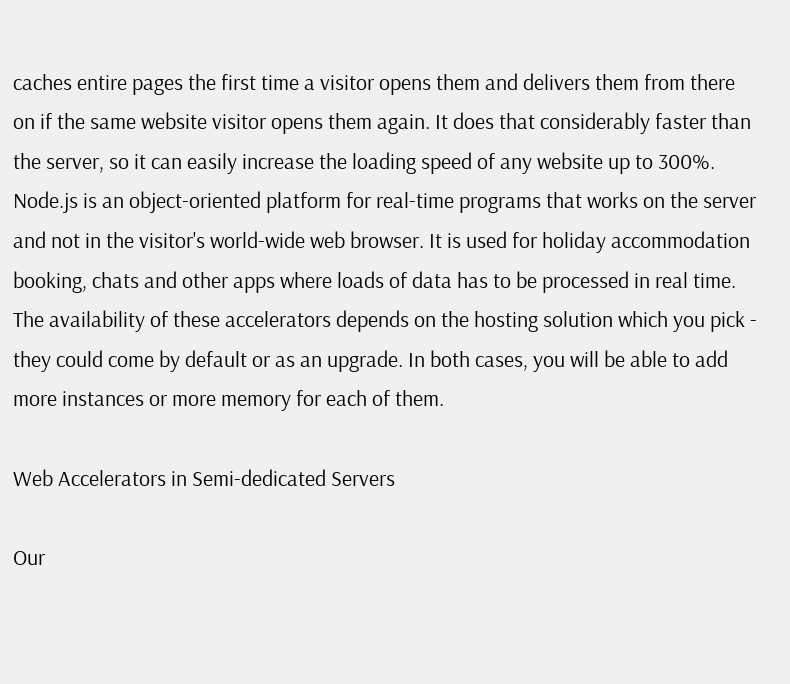caches entire pages the first time a visitor opens them and delivers them from there on if the same website visitor opens them again. It does that considerably faster than the server, so it can easily increase the loading speed of any website up to 300%. Node.js is an object-oriented platform for real-time programs that works on the server and not in the visitor's world-wide web browser. It is used for holiday accommodation booking, chats and other apps where loads of data has to be processed in real time. The availability of these accelerators depends on the hosting solution which you pick - they could come by default or as an upgrade. In both cases, you will be able to add more instances or more memory for each of them.

Web Accelerators in Semi-dedicated Servers

Our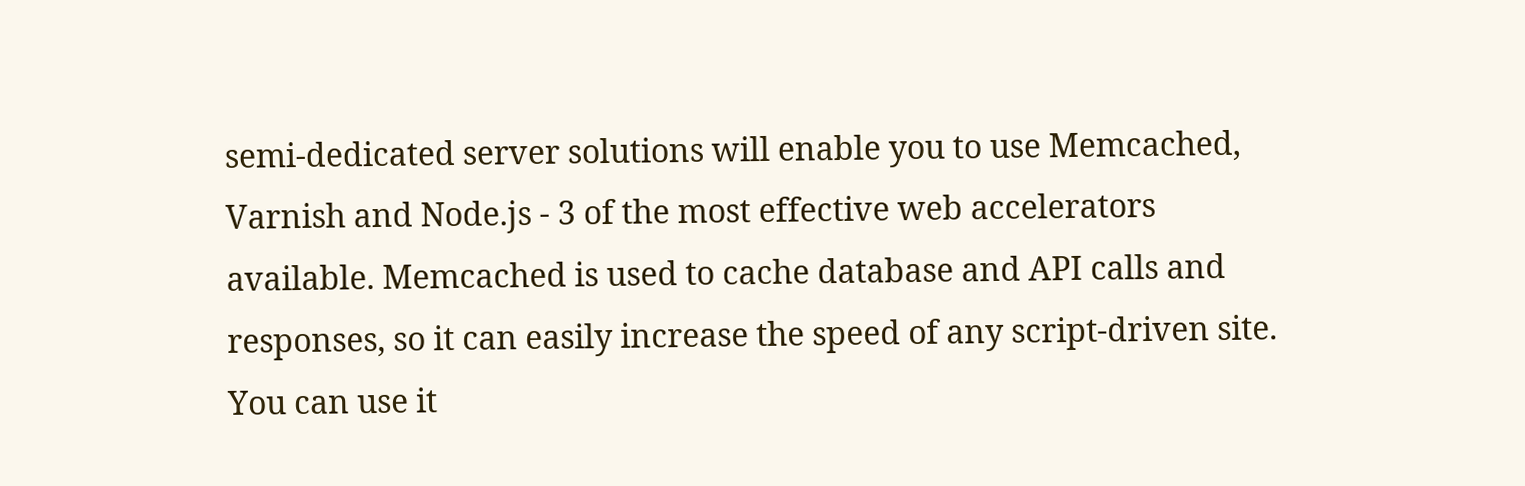semi-dedicated server solutions will enable you to use Memcached, Varnish and Node.js - 3 of the most effective web accelerators available. Memcached is used to cache database and API calls and responses, so it can easily increase the speed of any script-driven site. You can use it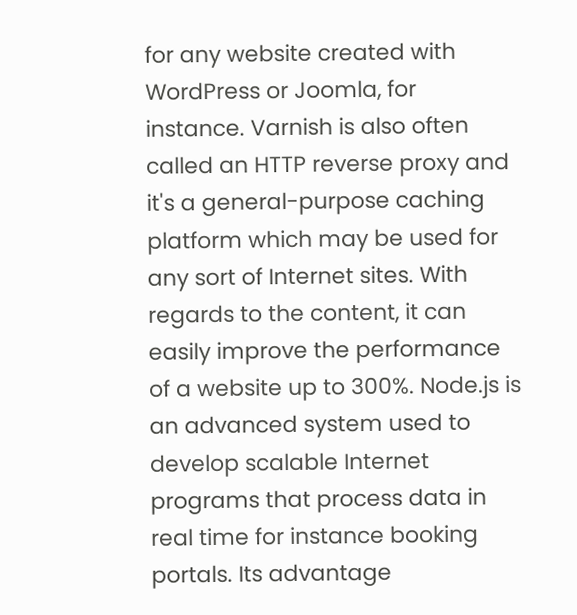for any website created with WordPress or Joomla, for instance. Varnish is also often called an HTTP reverse proxy and it's a general-purpose caching platform which may be used for any sort of Internet sites. With regards to the content, it can easily improve the performance of a website up to 300%. Node.js is an advanced system used to develop scalable Internet programs that process data in real time for instance booking portals. Its advantage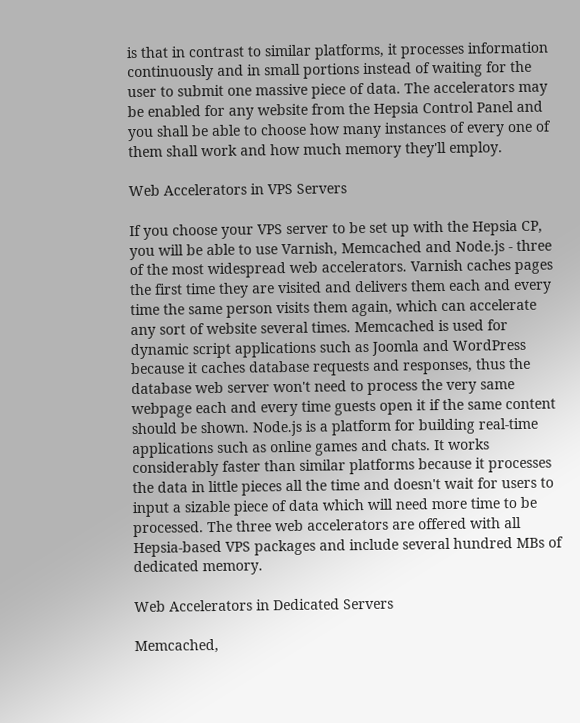is that in contrast to similar platforms, it processes information continuously and in small portions instead of waiting for the user to submit one massive piece of data. The accelerators may be enabled for any website from the Hepsia Control Panel and you shall be able to choose how many instances of every one of them shall work and how much memory they'll employ.

Web Accelerators in VPS Servers

If you choose your VPS server to be set up with the Hepsia CP, you will be able to use Varnish, Memcached and Node.js - three of the most widespread web accelerators. Varnish caches pages the first time they are visited and delivers them each and every time the same person visits them again, which can accelerate any sort of website several times. Memcached is used for dynamic script applications such as Joomla and WordPress because it caches database requests and responses, thus the database web server won't need to process the very same webpage each and every time guests open it if the same content should be shown. Node.js is a platform for building real-time applications such as online games and chats. It works considerably faster than similar platforms because it processes the data in little pieces all the time and doesn't wait for users to input a sizable piece of data which will need more time to be processed. The three web accelerators are offered with all Hepsia-based VPS packages and include several hundred MBs of dedicated memory.

Web Accelerators in Dedicated Servers

Memcached,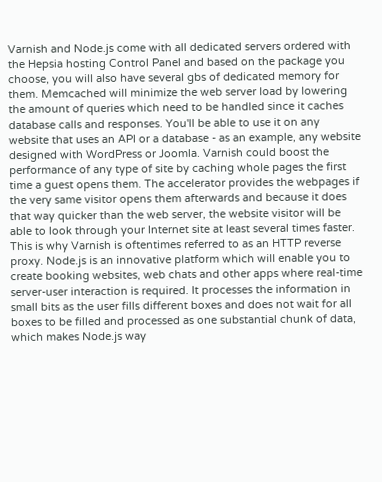Varnish and Node.js come with all dedicated servers ordered with the Hepsia hosting Control Panel and based on the package you choose, you will also have several gbs of dedicated memory for them. Memcached will minimize the web server load by lowering the amount of queries which need to be handled since it caches database calls and responses. You'll be able to use it on any website that uses an API or a database - as an example, any website designed with WordPress or Joomla. Varnish could boost the performance of any type of site by caching whole pages the first time a guest opens them. The accelerator provides the webpages if the very same visitor opens them afterwards and because it does that way quicker than the web server, the website visitor will be able to look through your Internet site at least several times faster. This is why Varnish is oftentimes referred to as an HTTP reverse proxy. Node.js is an innovative platform which will enable you to create booking websites, web chats and other apps where real-time server-user interaction is required. It processes the information in small bits as the user fills different boxes and does not wait for all boxes to be filled and processed as one substantial chunk of data, which makes Node.js way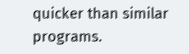quicker than similar programs.